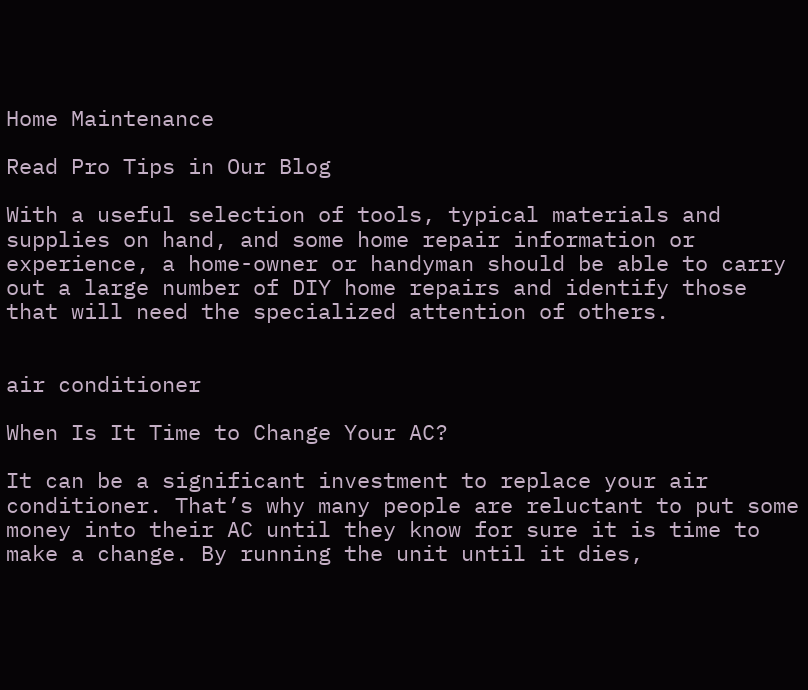Home Maintenance

Read Pro Tips in Our Blog

With a useful selection of tools, typical materials and supplies on hand, and some home repair information or experience, a home-owner or handyman should be able to carry out a large number of DIY home repairs and identify those that will need the specialized attention of others.


air conditioner

When Is It Time to Change Your AC?

It can be a significant investment to replace your air conditioner. That’s why many people are reluctant to put some money into their AC until they know for sure it is time to make a change. By running the unit until it dies,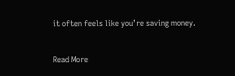it often feels like you’re saving money.

Read More